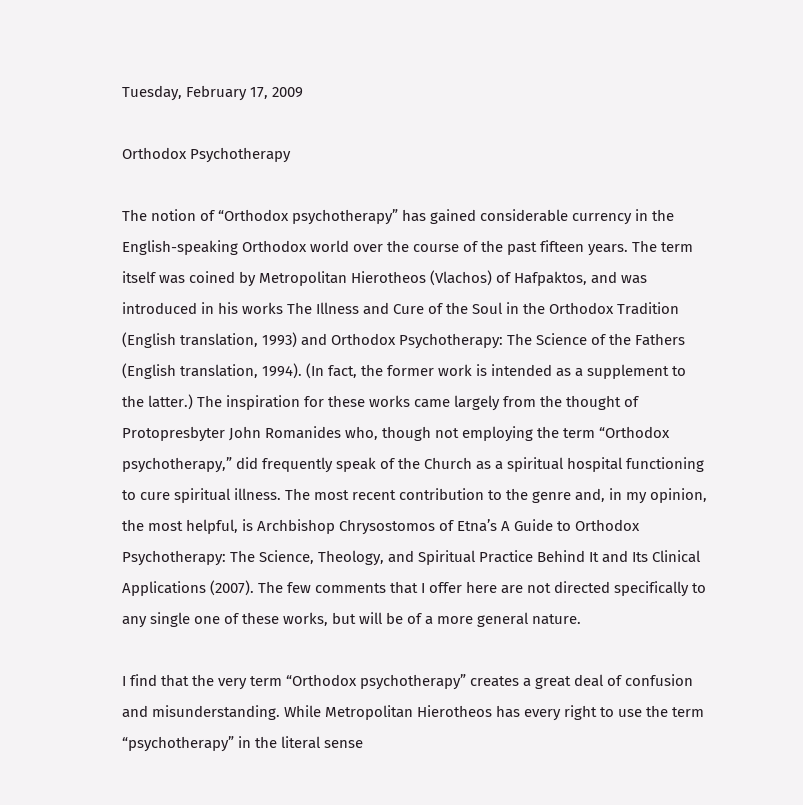Tuesday, February 17, 2009

Orthodox Psychotherapy

The notion of “Orthodox psychotherapy” has gained considerable currency in the English-speaking Orthodox world over the course of the past fifteen years. The term itself was coined by Metropolitan Hierotheos (Vlachos) of Hafpaktos, and was introduced in his works The Illness and Cure of the Soul in the Orthodox Tradition (English translation, 1993) and Orthodox Psychotherapy: The Science of the Fathers (English translation, 1994). (In fact, the former work is intended as a supplement to the latter.) The inspiration for these works came largely from the thought of Protopresbyter John Romanides who, though not employing the term “Orthodox psychotherapy,” did frequently speak of the Church as a spiritual hospital functioning to cure spiritual illness. The most recent contribution to the genre and, in my opinion, the most helpful, is Archbishop Chrysostomos of Etna’s A Guide to Orthodox Psychotherapy: The Science, Theology, and Spiritual Practice Behind It and Its Clinical Applications (2007). The few comments that I offer here are not directed specifically to any single one of these works, but will be of a more general nature.

I find that the very term “Orthodox psychotherapy” creates a great deal of confusion and misunderstanding. While Metropolitan Hierotheos has every right to use the term “psychotherapy” in the literal sense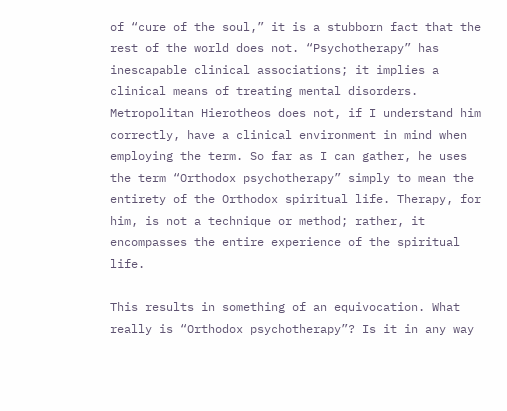of “cure of the soul,” it is a stubborn fact that the rest of the world does not. “Psychotherapy” has inescapable clinical associations; it implies a clinical means of treating mental disorders. Metropolitan Hierotheos does not, if I understand him correctly, have a clinical environment in mind when employing the term. So far as I can gather, he uses the term “Orthodox psychotherapy” simply to mean the entirety of the Orthodox spiritual life. Therapy, for him, is not a technique or method; rather, it encompasses the entire experience of the spiritual life.

This results in something of an equivocation. What really is “Orthodox psychotherapy”? Is it in any way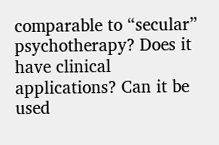comparable to “secular” psychotherapy? Does it have clinical applications? Can it be used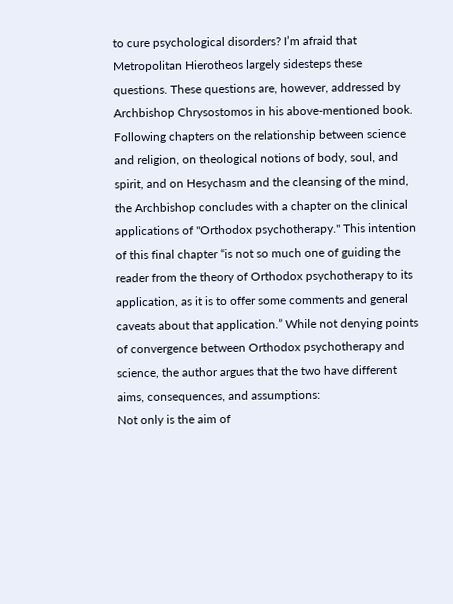to cure psychological disorders? I’m afraid that Metropolitan Hierotheos largely sidesteps these questions. These questions are, however, addressed by Archbishop Chrysostomos in his above-mentioned book. Following chapters on the relationship between science and religion, on theological notions of body, soul, and spirit, and on Hesychasm and the cleansing of the mind, the Archbishop concludes with a chapter on the clinical applications of "Orthodox psychotherapy." This intention of this final chapter “is not so much one of guiding the reader from the theory of Orthodox psychotherapy to its application, as it is to offer some comments and general caveats about that application.” While not denying points of convergence between Orthodox psychotherapy and science, the author argues that the two have different aims, consequences, and assumptions:
Not only is the aim of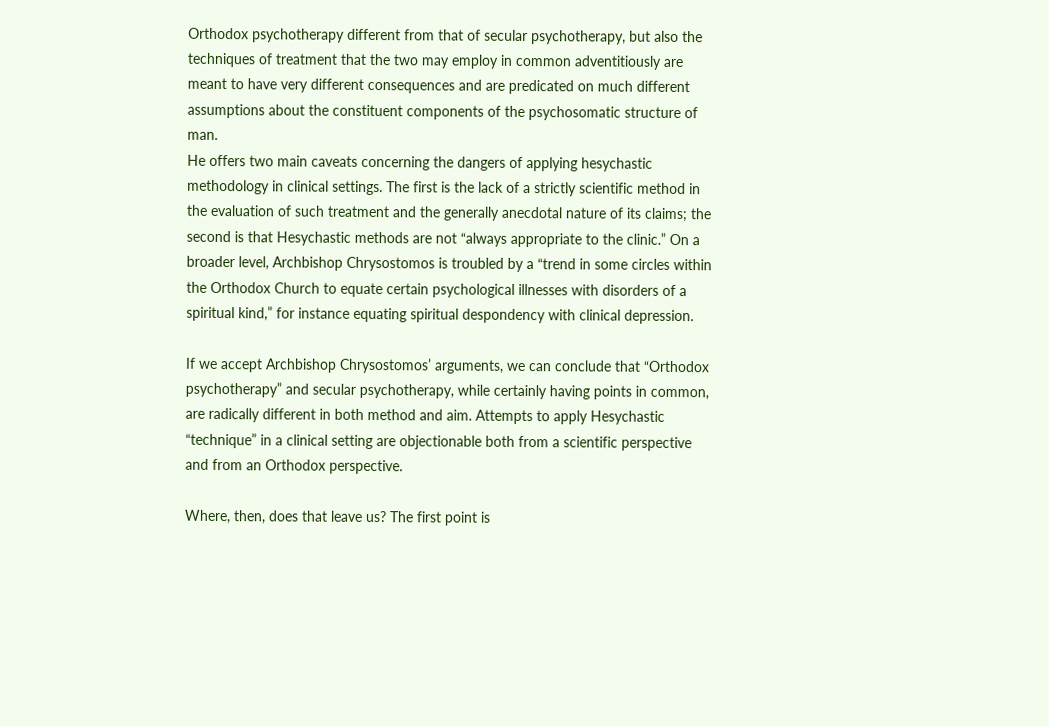Orthodox psychotherapy different from that of secular psychotherapy, but also the techniques of treatment that the two may employ in common adventitiously are meant to have very different consequences and are predicated on much different assumptions about the constituent components of the psychosomatic structure of man.
He offers two main caveats concerning the dangers of applying hesychastic methodology in clinical settings. The first is the lack of a strictly scientific method in the evaluation of such treatment and the generally anecdotal nature of its claims; the second is that Hesychastic methods are not “always appropriate to the clinic.” On a broader level, Archbishop Chrysostomos is troubled by a “trend in some circles within the Orthodox Church to equate certain psychological illnesses with disorders of a spiritual kind,” for instance equating spiritual despondency with clinical depression.

If we accept Archbishop Chrysostomos’ arguments, we can conclude that “Orthodox psychotherapy” and secular psychotherapy, while certainly having points in common, are radically different in both method and aim. Attempts to apply Hesychastic “technique” in a clinical setting are objectionable both from a scientific perspective and from an Orthodox perspective.

Where, then, does that leave us? The first point is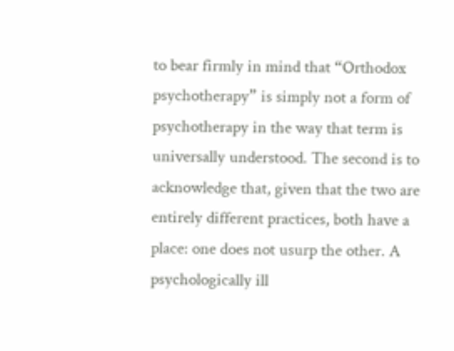to bear firmly in mind that “Orthodox psychotherapy” is simply not a form of psychotherapy in the way that term is universally understood. The second is to acknowledge that, given that the two are entirely different practices, both have a place: one does not usurp the other. A psychologically ill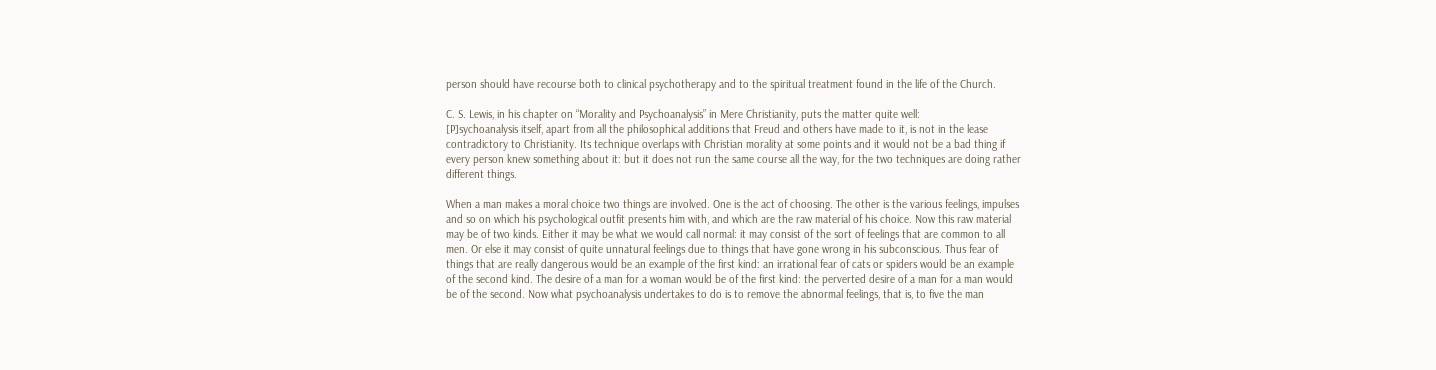person should have recourse both to clinical psychotherapy and to the spiritual treatment found in the life of the Church.

C. S. Lewis, in his chapter on “Morality and Psychoanalysis” in Mere Christianity, puts the matter quite well:
[P]sychoanalysis itself, apart from all the philosophical additions that Freud and others have made to it, is not in the lease contradictory to Christianity. Its technique overlaps with Christian morality at some points and it would not be a bad thing if every person knew something about it: but it does not run the same course all the way, for the two techniques are doing rather different things.

When a man makes a moral choice two things are involved. One is the act of choosing. The other is the various feelings, impulses and so on which his psychological outfit presents him with, and which are the raw material of his choice. Now this raw material may be of two kinds. Either it may be what we would call normal: it may consist of the sort of feelings that are common to all men. Or else it may consist of quite unnatural feelings due to things that have gone wrong in his subconscious. Thus fear of things that are really dangerous would be an example of the first kind: an irrational fear of cats or spiders would be an example of the second kind. The desire of a man for a woman would be of the first kind: the perverted desire of a man for a man would be of the second. Now what psychoanalysis undertakes to do is to remove the abnormal feelings, that is, to five the man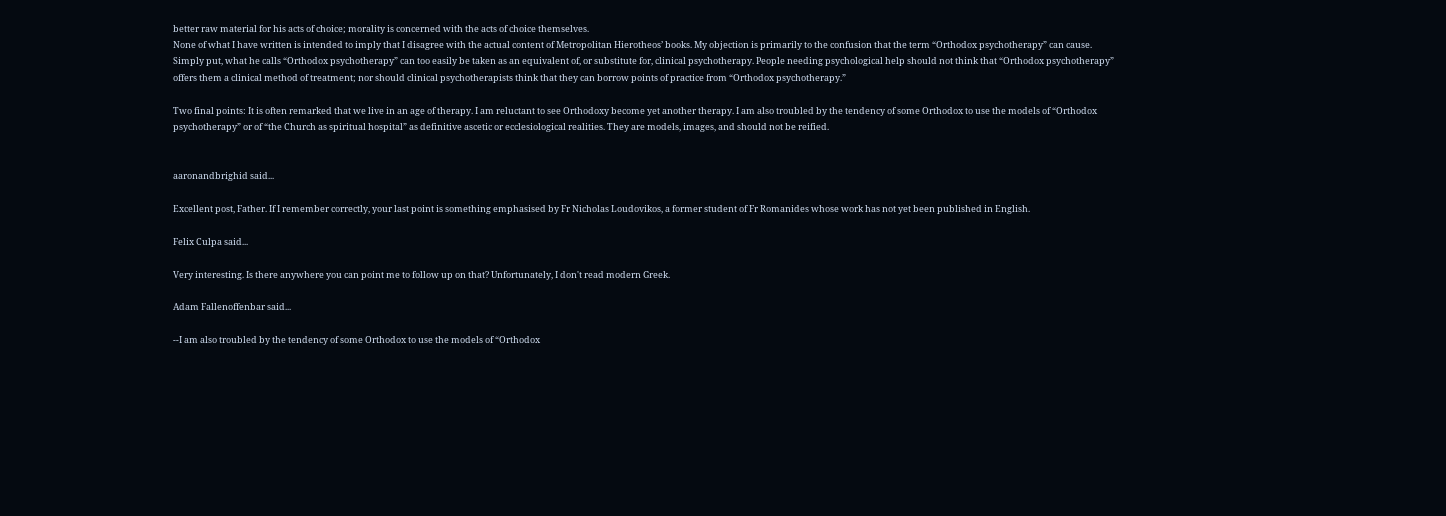better raw material for his acts of choice; morality is concerned with the acts of choice themselves.
None of what I have written is intended to imply that I disagree with the actual content of Metropolitan Hierotheos’ books. My objection is primarily to the confusion that the term “Orthodox psychotherapy” can cause. Simply put, what he calls “Orthodox psychotherapy” can too easily be taken as an equivalent of, or substitute for, clinical psychotherapy. People needing psychological help should not think that “Orthodox psychotherapy” offers them a clinical method of treatment; nor should clinical psychotherapists think that they can borrow points of practice from “Orthodox psychotherapy.”

Two final points: It is often remarked that we live in an age of therapy. I am reluctant to see Orthodoxy become yet another therapy. I am also troubled by the tendency of some Orthodox to use the models of “Orthodox psychotherapy” or of “the Church as spiritual hospital” as definitive ascetic or ecclesiological realities. They are models, images, and should not be reified.


aaronandbrighid said...

Excellent post, Father. If I remember correctly, your last point is something emphasised by Fr Nicholas Loudovikos, a former student of Fr Romanides whose work has not yet been published in English.

Felix Culpa said...

Very interesting. Is there anywhere you can point me to follow up on that? Unfortunately, I don't read modern Greek.

Adam Fallenoffenbar said...

--I am also troubled by the tendency of some Orthodox to use the models of “Orthodox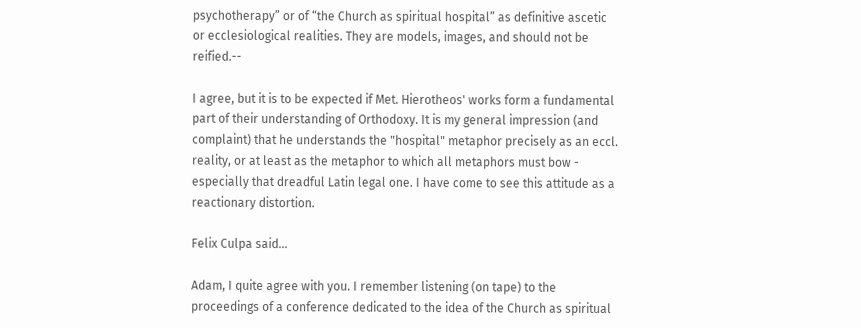psychotherapy” or of “the Church as spiritual hospital” as definitive ascetic or ecclesiological realities. They are models, images, and should not be reified.--

I agree, but it is to be expected if Met. Hierotheos' works form a fundamental part of their understanding of Orthodoxy. It is my general impression (and complaint) that he understands the "hospital" metaphor precisely as an eccl. reality, or at least as the metaphor to which all metaphors must bow - especially that dreadful Latin legal one. I have come to see this attitude as a reactionary distortion.

Felix Culpa said...

Adam, I quite agree with you. I remember listening (on tape) to the proceedings of a conference dedicated to the idea of the Church as spiritual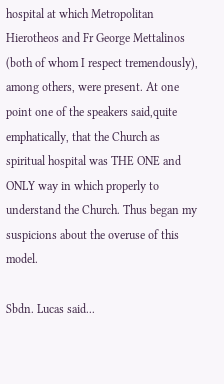hospital at which Metropolitan Hierotheos and Fr George Mettalinos (both of whom I respect tremendously), among others, were present. At one point one of the speakers said,quite emphatically, that the Church as spiritual hospital was THE ONE and ONLY way in which properly to understand the Church. Thus began my suspicions about the overuse of this model.

Sbdn. Lucas said...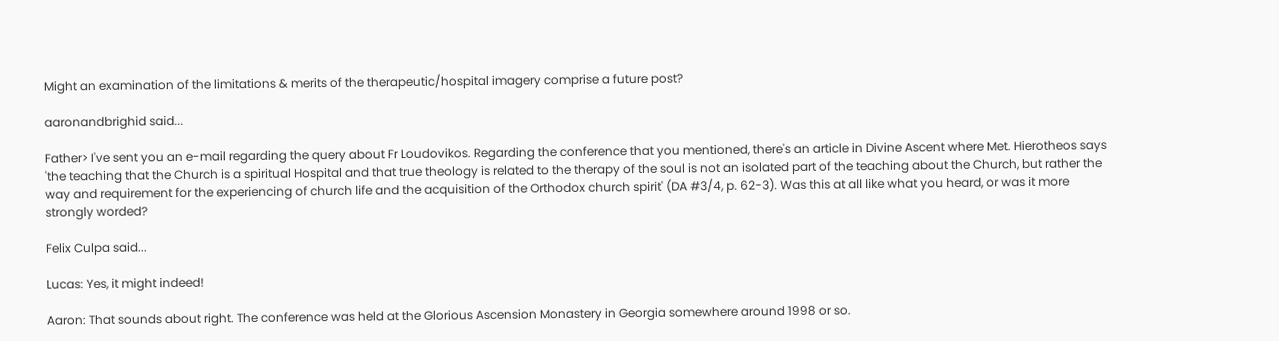Might an examination of the limitations & merits of the therapeutic/hospital imagery comprise a future post?

aaronandbrighid said...

Father> I've sent you an e-mail regarding the query about Fr Loudovikos. Regarding the conference that you mentioned, there's an article in Divine Ascent where Met. Hierotheos says 'the teaching that the Church is a spiritual Hospital and that true theology is related to the therapy of the soul is not an isolated part of the teaching about the Church, but rather the way and requirement for the experiencing of church life and the acquisition of the Orthodox church spirit' (DA #3/4, p. 62-3). Was this at all like what you heard, or was it more strongly worded?

Felix Culpa said...

Lucas: Yes, it might indeed!

Aaron: That sounds about right. The conference was held at the Glorious Ascension Monastery in Georgia somewhere around 1998 or so.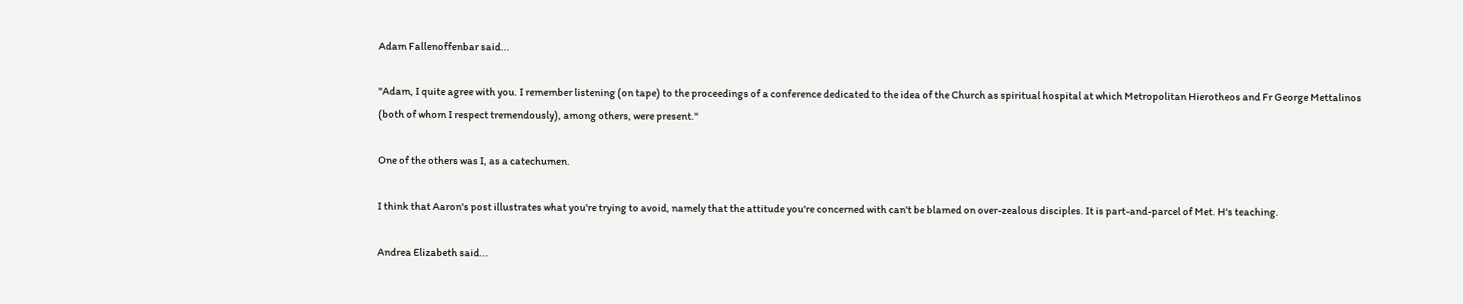Adam Fallenoffenbar said...

"Adam, I quite agree with you. I remember listening (on tape) to the proceedings of a conference dedicated to the idea of the Church as spiritual hospital at which Metropolitan Hierotheos and Fr George Mettalinos (both of whom I respect tremendously), among others, were present."

One of the others was I, as a catechumen.

I think that Aaron's post illustrates what you're trying to avoid, namely that the attitude you're concerned with can't be blamed on over-zealous disciples. It is part-and-parcel of Met. H's teaching.

Andrea Elizabeth said...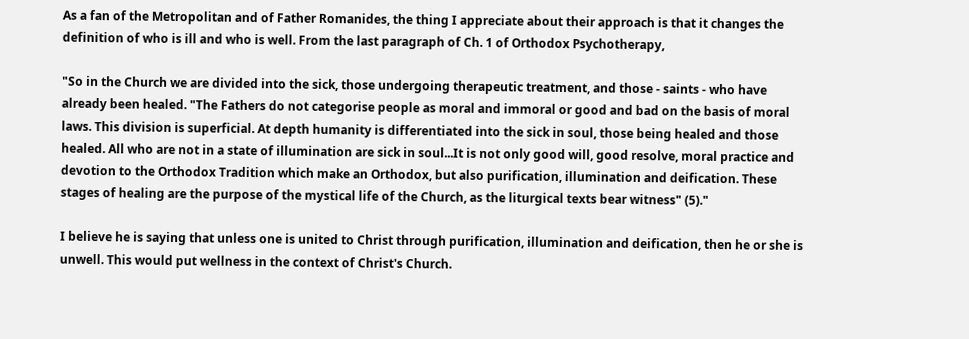As a fan of the Metropolitan and of Father Romanides, the thing I appreciate about their approach is that it changes the definition of who is ill and who is well. From the last paragraph of Ch. 1 of Orthodox Psychotherapy,

"So in the Church we are divided into the sick, those undergoing therapeutic treatment, and those - saints - who have already been healed. "The Fathers do not categorise people as moral and immoral or good and bad on the basis of moral laws. This division is superficial. At depth humanity is differentiated into the sick in soul, those being healed and those healed. All who are not in a state of illumination are sick in soul...It is not only good will, good resolve, moral practice and devotion to the Orthodox Tradition which make an Orthodox, but also purification, illumination and deification. These stages of healing are the purpose of the mystical life of the Church, as the liturgical texts bear witness" (5)."

I believe he is saying that unless one is united to Christ through purification, illumination and deification, then he or she is unwell. This would put wellness in the context of Christ's Church.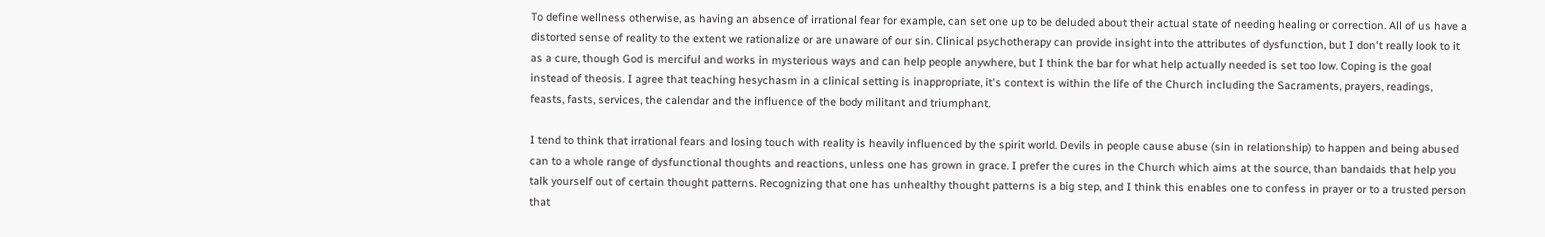To define wellness otherwise, as having an absence of irrational fear for example, can set one up to be deluded about their actual state of needing healing or correction. All of us have a distorted sense of reality to the extent we rationalize or are unaware of our sin. Clinical psychotherapy can provide insight into the attributes of dysfunction, but I don't really look to it as a cure, though God is merciful and works in mysterious ways and can help people anywhere, but I think the bar for what help actually needed is set too low. Coping is the goal instead of theosis. I agree that teaching hesychasm in a clinical setting is inappropriate, it's context is within the life of the Church including the Sacraments, prayers, readings, feasts, fasts, services, the calendar and the influence of the body militant and triumphant.

I tend to think that irrational fears and losing touch with reality is heavily influenced by the spirit world. Devils in people cause abuse (sin in relationship) to happen and being abused can to a whole range of dysfunctional thoughts and reactions, unless one has grown in grace. I prefer the cures in the Church which aims at the source, than bandaids that help you talk yourself out of certain thought patterns. Recognizing that one has unhealthy thought patterns is a big step, and I think this enables one to confess in prayer or to a trusted person that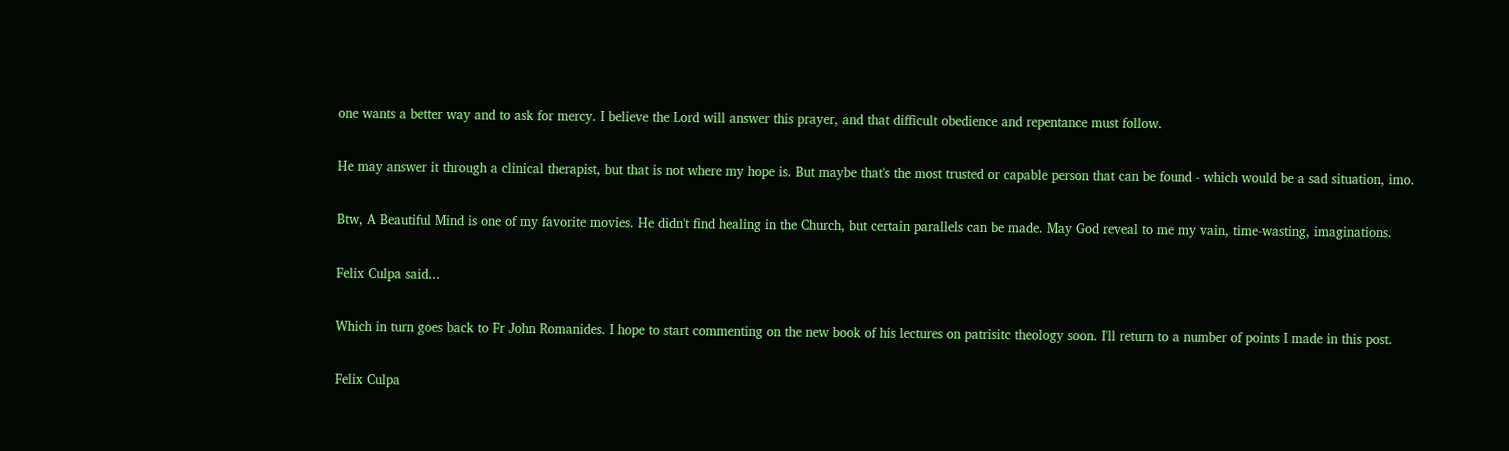one wants a better way and to ask for mercy. I believe the Lord will answer this prayer, and that difficult obedience and repentance must follow.

He may answer it through a clinical therapist, but that is not where my hope is. But maybe that's the most trusted or capable person that can be found - which would be a sad situation, imo.

Btw, A Beautiful Mind is one of my favorite movies. He didn't find healing in the Church, but certain parallels can be made. May God reveal to me my vain, time-wasting, imaginations.

Felix Culpa said...

Which in turn goes back to Fr John Romanides. I hope to start commenting on the new book of his lectures on patrisitc theology soon. I'll return to a number of points I made in this post.

Felix Culpa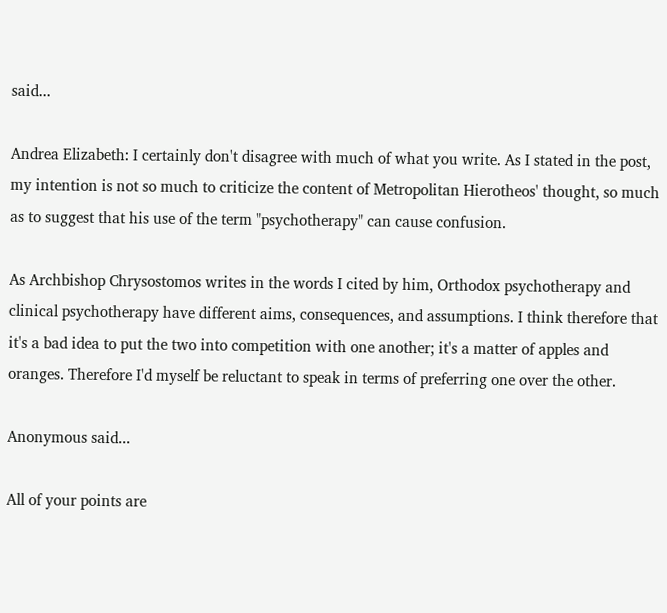said...

Andrea Elizabeth: I certainly don't disagree with much of what you write. As I stated in the post, my intention is not so much to criticize the content of Metropolitan Hierotheos' thought, so much as to suggest that his use of the term "psychotherapy" can cause confusion.

As Archbishop Chrysostomos writes in the words I cited by him, Orthodox psychotherapy and clinical psychotherapy have different aims, consequences, and assumptions. I think therefore that it's a bad idea to put the two into competition with one another; it's a matter of apples and oranges. Therefore I'd myself be reluctant to speak in terms of preferring one over the other.

Anonymous said...

All of your points are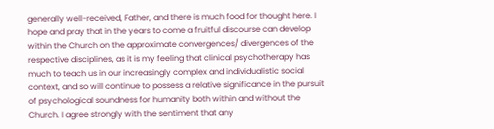generally well-received, Father, and there is much food for thought here. I hope and pray that in the years to come a fruitful discourse can develop within the Church on the approximate convergences/ divergences of the respective disciplines, as it is my feeling that clinical psychotherapy has much to teach us in our increasingly complex and individualistic social context, and so will continue to possess a relative significance in the pursuit of psychological soundness for humanity both within and without the Church. I agree strongly with the sentiment that any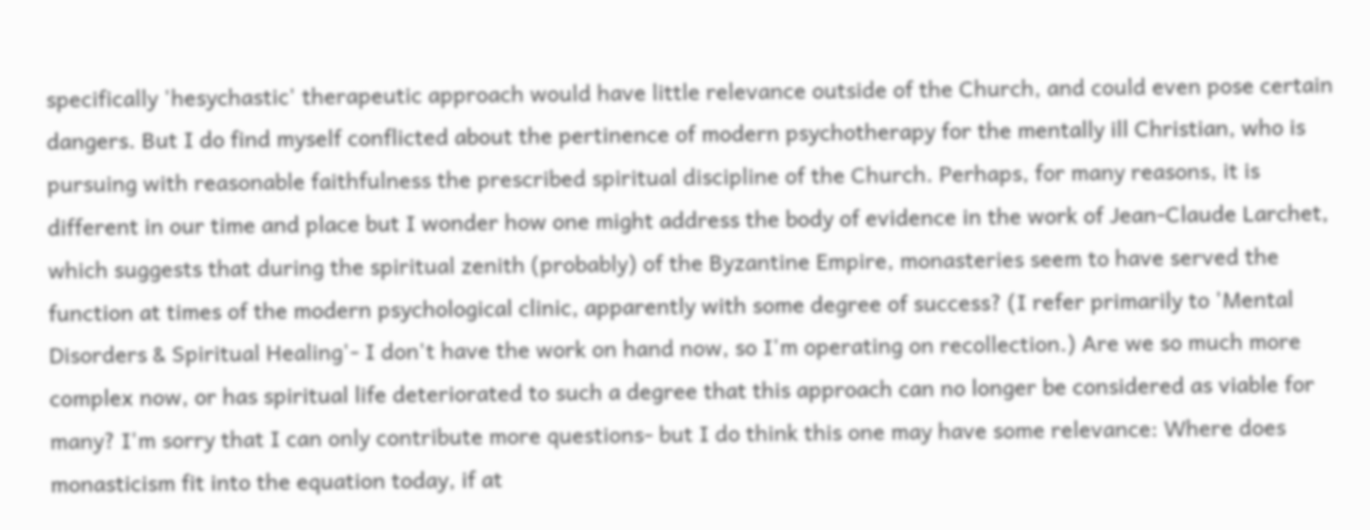specifically 'hesychastic' therapeutic approach would have little relevance outside of the Church, and could even pose certain dangers. But I do find myself conflicted about the pertinence of modern psychotherapy for the mentally ill Christian, who is pursuing with reasonable faithfulness the prescribed spiritual discipline of the Church. Perhaps, for many reasons, it is different in our time and place but I wonder how one might address the body of evidence in the work of Jean-Claude Larchet, which suggests that during the spiritual zenith (probably) of the Byzantine Empire, monasteries seem to have served the function at times of the modern psychological clinic, apparently with some degree of success? (I refer primarily to 'Mental Disorders & Spiritual Healing'- I don't have the work on hand now, so I'm operating on recollection.) Are we so much more complex now, or has spiritual life deteriorated to such a degree that this approach can no longer be considered as viable for many? I'm sorry that I can only contribute more questions- but I do think this one may have some relevance: Where does monasticism fit into the equation today, if at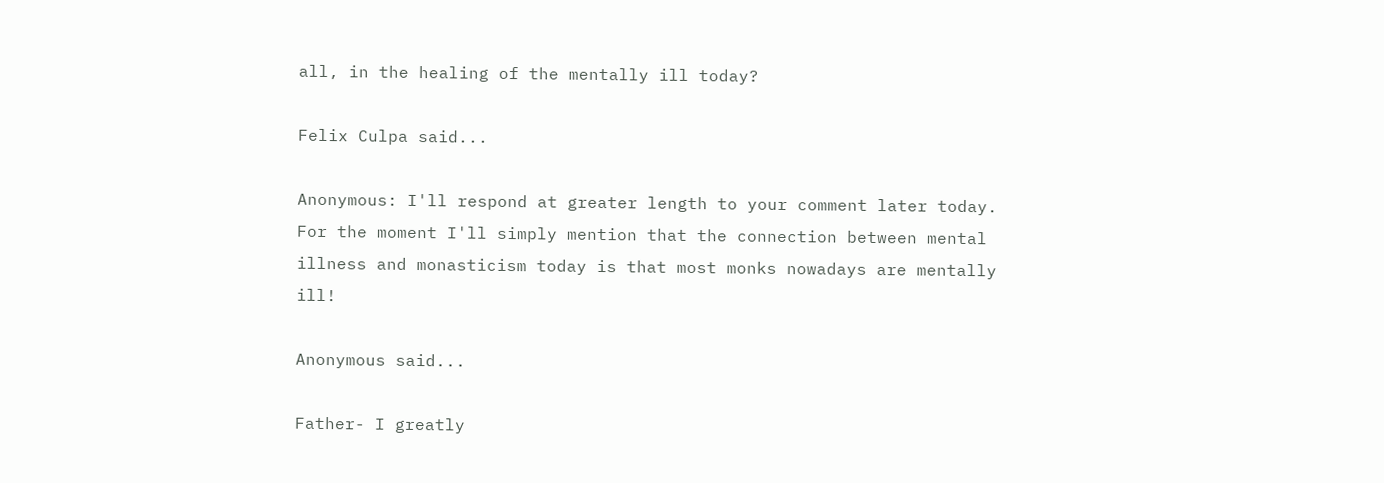all, in the healing of the mentally ill today?

Felix Culpa said...

Anonymous: I'll respond at greater length to your comment later today. For the moment I'll simply mention that the connection between mental illness and monasticism today is that most monks nowadays are mentally ill!

Anonymous said...

Father- I greatly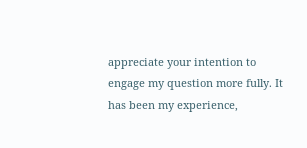appreciate your intention to engage my question more fully. It has been my experience,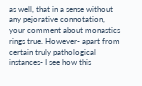as well, that in a sense without any pejorative connotation, your comment about monastics rings true. However- apart from certain truly pathological instances- I see how this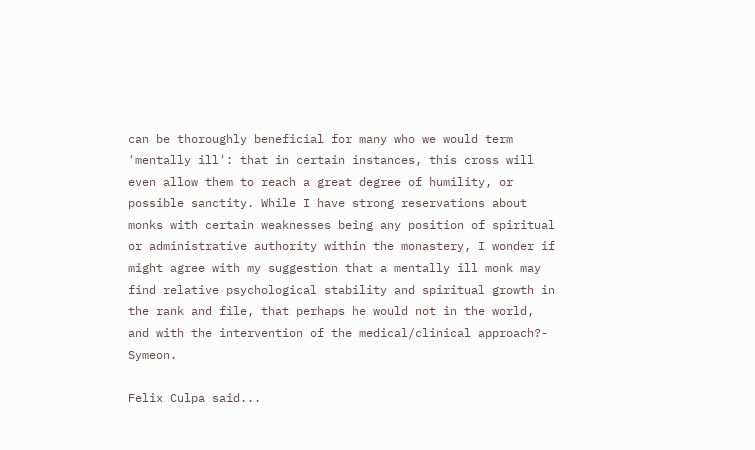can be thoroughly beneficial for many who we would term 'mentally ill': that in certain instances, this cross will even allow them to reach a great degree of humility, or possible sanctity. While I have strong reservations about monks with certain weaknesses being any position of spiritual or administrative authority within the monastery, I wonder if might agree with my suggestion that a mentally ill monk may find relative psychological stability and spiritual growth in the rank and file, that perhaps he would not in the world, and with the intervention of the medical/clinical approach?- Symeon.

Felix Culpa said...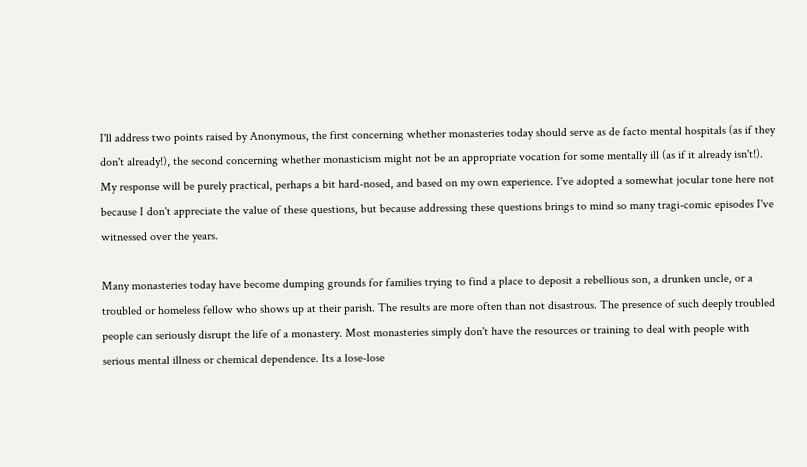I'll address two points raised by Anonymous, the first concerning whether monasteries today should serve as de facto mental hospitals (as if they don't already!), the second concerning whether monasticism might not be an appropriate vocation for some mentally ill (as if it already isn't!). My response will be purely practical, perhaps a bit hard-nosed, and based on my own experience. I've adopted a somewhat jocular tone here not because I don't appreciate the value of these questions, but because addressing these questions brings to mind so many tragi-comic episodes I've witnessed over the years.

Many monasteries today have become dumping grounds for families trying to find a place to deposit a rebellious son, a drunken uncle, or a troubled or homeless fellow who shows up at their parish. The results are more often than not disastrous. The presence of such deeply troubled people can seriously disrupt the life of a monastery. Most monasteries simply don't have the resources or training to deal with people with serious mental illness or chemical dependence. Its a lose-lose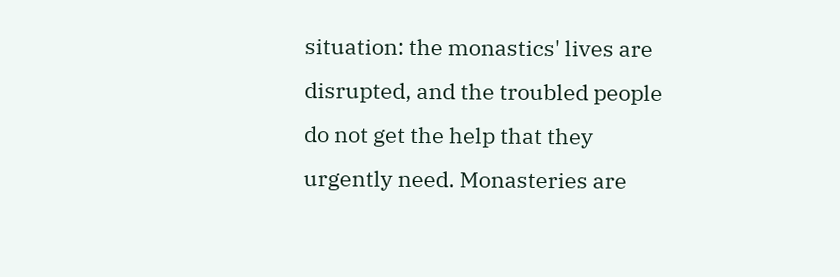situation: the monastics' lives are disrupted, and the troubled people do not get the help that they urgently need. Monasteries are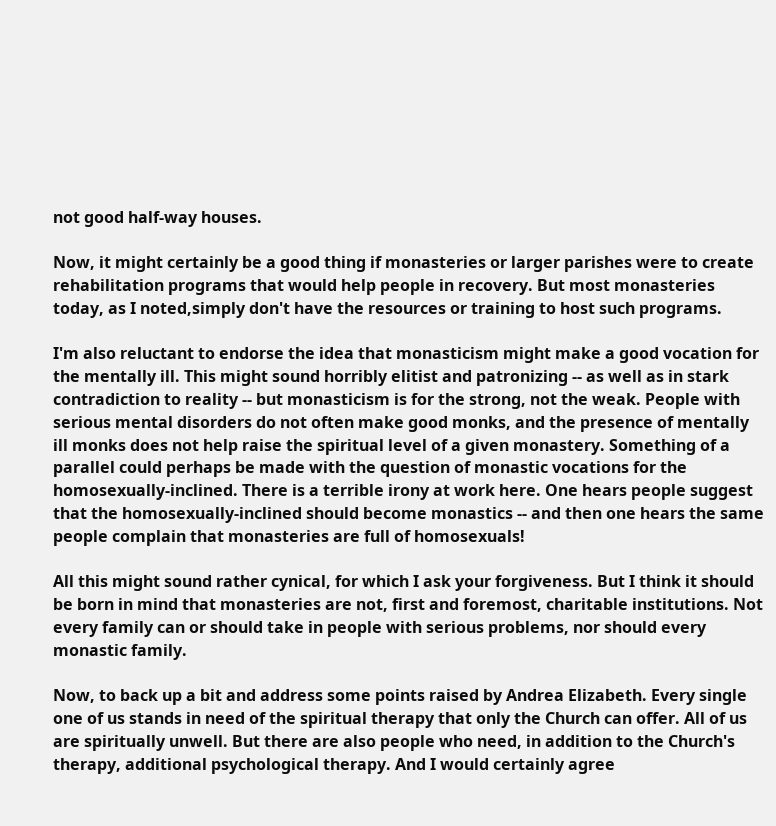not good half-way houses.

Now, it might certainly be a good thing if monasteries or larger parishes were to create rehabilitation programs that would help people in recovery. But most monasteries today, as I noted,simply don't have the resources or training to host such programs.

I'm also reluctant to endorse the idea that monasticism might make a good vocation for the mentally ill. This might sound horribly elitist and patronizing -- as well as in stark contradiction to reality -- but monasticism is for the strong, not the weak. People with serious mental disorders do not often make good monks, and the presence of mentally ill monks does not help raise the spiritual level of a given monastery. Something of a parallel could perhaps be made with the question of monastic vocations for the homosexually-inclined. There is a terrible irony at work here. One hears people suggest that the homosexually-inclined should become monastics -- and then one hears the same people complain that monasteries are full of homosexuals!

All this might sound rather cynical, for which I ask your forgiveness. But I think it should be born in mind that monasteries are not, first and foremost, charitable institutions. Not every family can or should take in people with serious problems, nor should every monastic family.

Now, to back up a bit and address some points raised by Andrea Elizabeth. Every single one of us stands in need of the spiritual therapy that only the Church can offer. All of us are spiritually unwell. But there are also people who need, in addition to the Church's therapy, additional psychological therapy. And I would certainly agree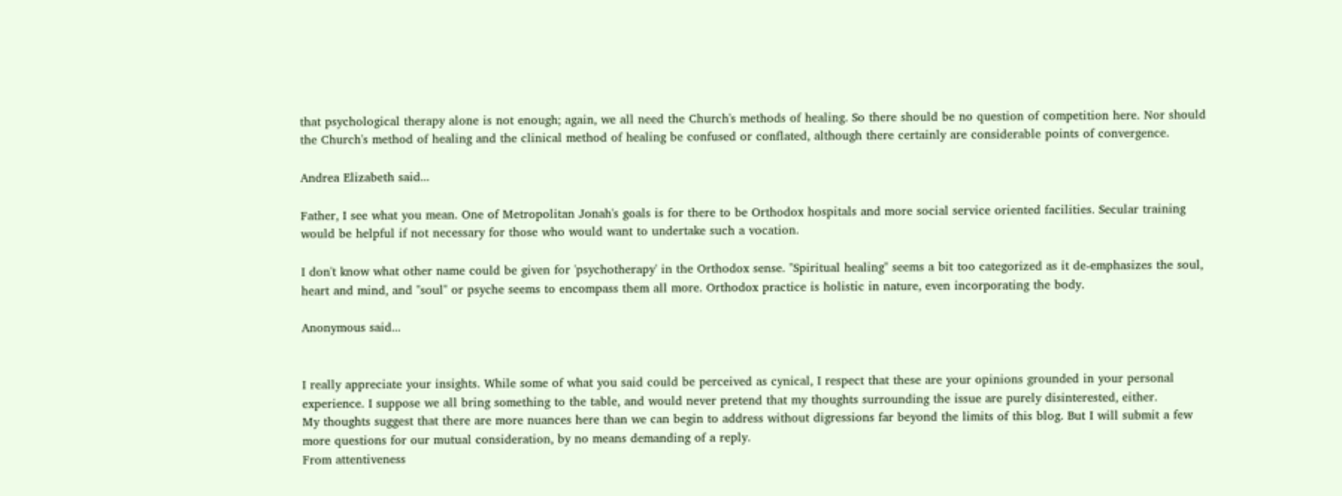that psychological therapy alone is not enough; again, we all need the Church's methods of healing. So there should be no question of competition here. Nor should the Church's method of healing and the clinical method of healing be confused or conflated, although there certainly are considerable points of convergence.

Andrea Elizabeth said...

Father, I see what you mean. One of Metropolitan Jonah's goals is for there to be Orthodox hospitals and more social service oriented facilities. Secular training would be helpful if not necessary for those who would want to undertake such a vocation.

I don't know what other name could be given for 'psychotherapy' in the Orthodox sense. "Spiritual healing" seems a bit too categorized as it de-emphasizes the soul, heart and mind, and "soul" or psyche seems to encompass them all more. Orthodox practice is holistic in nature, even incorporating the body.

Anonymous said...


I really appreciate your insights. While some of what you said could be perceived as cynical, I respect that these are your opinions grounded in your personal experience. I suppose we all bring something to the table, and would never pretend that my thoughts surrounding the issue are purely disinterested, either.
My thoughts suggest that there are more nuances here than we can begin to address without digressions far beyond the limits of this blog. But I will submit a few more questions for our mutual consideration, by no means demanding of a reply.
From attentiveness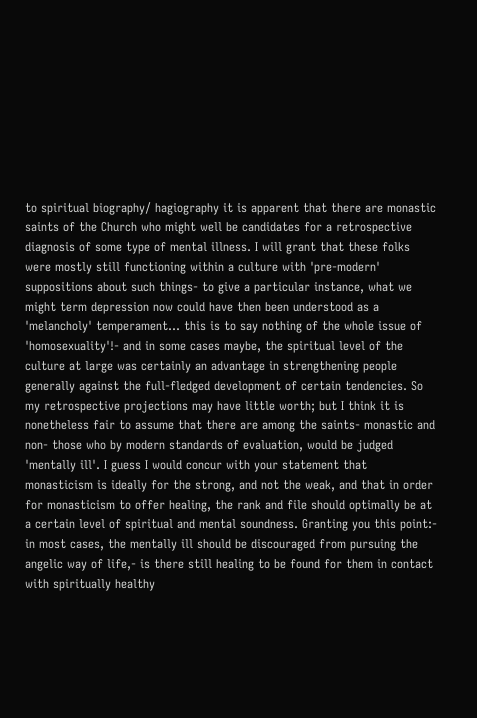to spiritual biography/ hagiography it is apparent that there are monastic saints of the Church who might well be candidates for a retrospective diagnosis of some type of mental illness. I will grant that these folks were mostly still functioning within a culture with 'pre-modern' suppositions about such things- to give a particular instance, what we might term depression now could have then been understood as a 'melancholy' temperament... this is to say nothing of the whole issue of 'homosexuality'!- and in some cases maybe, the spiritual level of the culture at large was certainly an advantage in strengthening people generally against the full-fledged development of certain tendencies. So my retrospective projections may have little worth; but I think it is nonetheless fair to assume that there are among the saints- monastic and non- those who by modern standards of evaluation, would be judged 'mentally ill'. I guess I would concur with your statement that monasticism is ideally for the strong, and not the weak, and that in order for monasticism to offer healing, the rank and file should optimally be at a certain level of spiritual and mental soundness. Granting you this point:- in most cases, the mentally ill should be discouraged from pursuing the angelic way of life,- is there still healing to be found for them in contact with spiritually healthy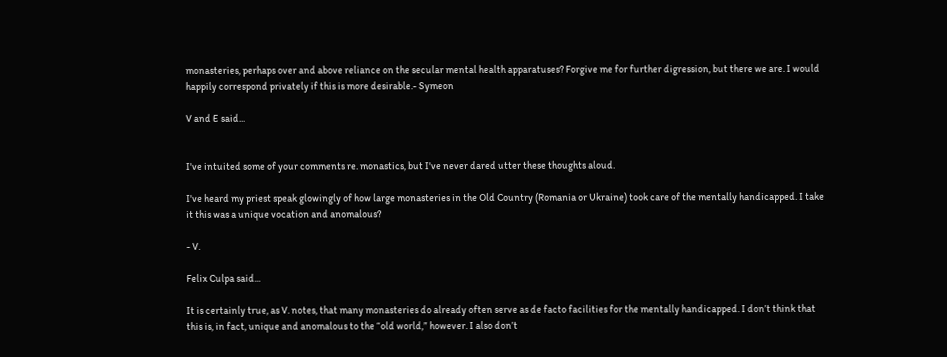monasteries, perhaps over and above reliance on the secular mental health apparatuses? Forgive me for further digression, but there we are. I would happily correspond privately if this is more desirable.- Symeon

V and E said...


I've intuited some of your comments re. monastics, but I've never dared utter these thoughts aloud.

I've heard my priest speak glowingly of how large monasteries in the Old Country (Romania or Ukraine) took care of the mentally handicapped. I take it this was a unique vocation and anomalous?

- V.

Felix Culpa said...

It is certainly true, as V. notes, that many monasteries do already often serve as de facto facilities for the mentally handicapped. I don’t think that this is, in fact, unique and anomalous to the “old world,” however. I also don’t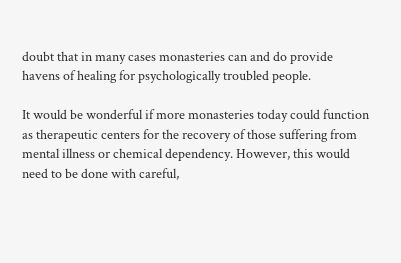doubt that in many cases monasteries can and do provide havens of healing for psychologically troubled people.

It would be wonderful if more monasteries today could function as therapeutic centers for the recovery of those suffering from mental illness or chemical dependency. However, this would need to be done with careful,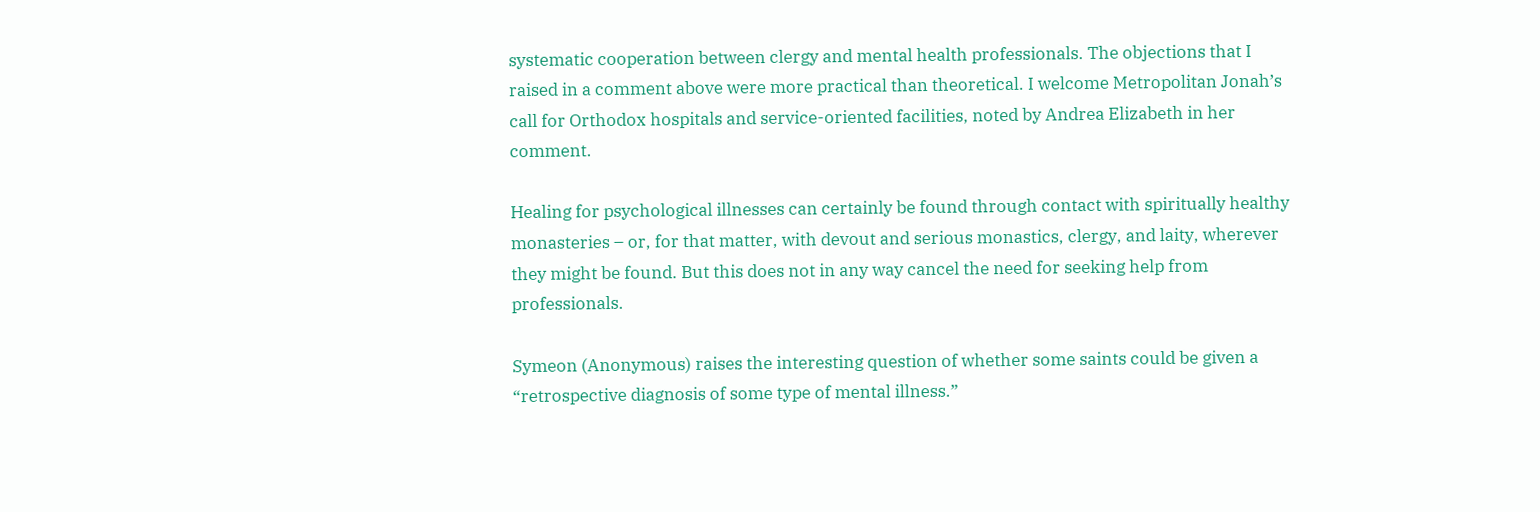systematic cooperation between clergy and mental health professionals. The objections that I raised in a comment above were more practical than theoretical. I welcome Metropolitan Jonah’s call for Orthodox hospitals and service-oriented facilities, noted by Andrea Elizabeth in her comment.

Healing for psychological illnesses can certainly be found through contact with spiritually healthy monasteries – or, for that matter, with devout and serious monastics, clergy, and laity, wherever they might be found. But this does not in any way cancel the need for seeking help from professionals.

Symeon (Anonymous) raises the interesting question of whether some saints could be given a “retrospective diagnosis of some type of mental illness.”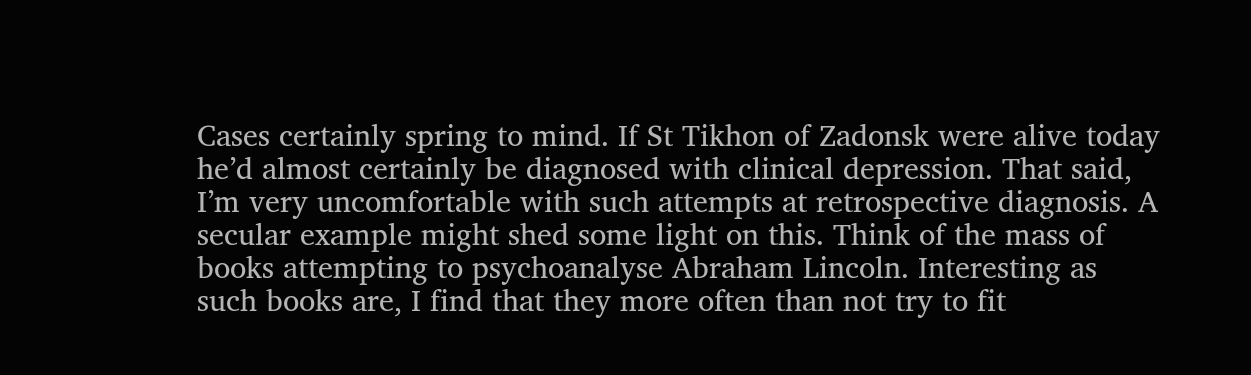Cases certainly spring to mind. If St Tikhon of Zadonsk were alive today he’d almost certainly be diagnosed with clinical depression. That said, I’m very uncomfortable with such attempts at retrospective diagnosis. A secular example might shed some light on this. Think of the mass of books attempting to psychoanalyse Abraham Lincoln. Interesting as such books are, I find that they more often than not try to fit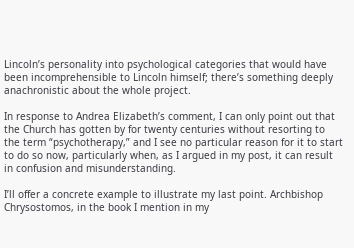Lincoln’s personality into psychological categories that would have been incomprehensible to Lincoln himself; there’s something deeply anachronistic about the whole project.

In response to Andrea Elizabeth’s comment, I can only point out that the Church has gotten by for twenty centuries without resorting to the term “psychotherapy,” and I see no particular reason for it to start to do so now, particularly when, as I argued in my post, it can result in confusion and misunderstanding.

I’ll offer a concrete example to illustrate my last point. Archbishop Chrysostomos, in the book I mention in my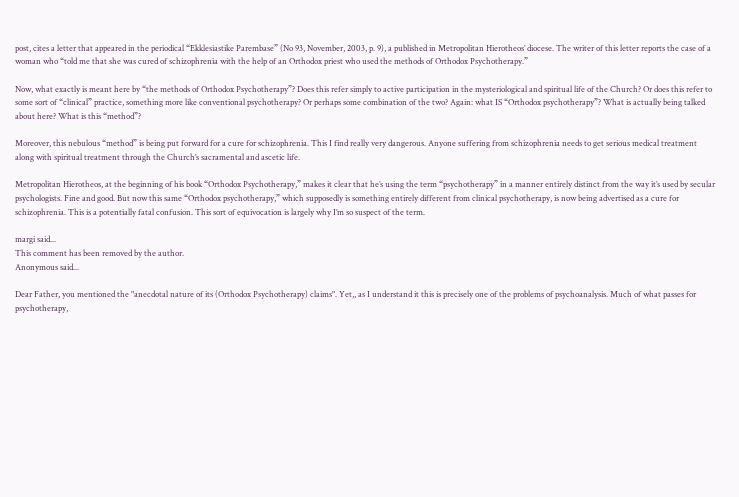post, cites a letter that appeared in the periodical “Ekklesiastike Parembase” (No 93, November, 2003, p. 9), a published in Metropolitan Hierotheos’ diocese. The writer of this letter reports the case of a woman who “told me that she was cured of schizophrenia with the help of an Orthodox priest who used the methods of Orthodox Psychotherapy.”

Now, what exactly is meant here by “the methods of Orthodox Psychotherapy”? Does this refer simply to active participation in the mysteriological and spiritual life of the Church? Or does this refer to some sort of “clinical” practice, something more like conventional psychotherapy? Or perhaps some combination of the two? Again: what IS “Orthodox psychotherapy”? What is actually being talked about here? What is this “method”?

Moreover, this nebulous “method” is being put forward for a cure for schizophrenia. This I find really very dangerous. Anyone suffering from schizophrenia needs to get serious medical treatment along with spiritual treatment through the Church’s sacramental and ascetic life.

Metropolitan Hierotheos, at the beginning of his book “Orthodox Psychotherapy,” makes it clear that he’s using the term “psychotherapy” in a manner entirely distinct from the way it’s used by secular psychologists. Fine and good. But now this same “Orthodox psychotherapy,” which supposedly is something entirely different from clinical psychotherapy, is now being advertised as a cure for schizophrenia. This is a potentially fatal confusion. This sort of equivocation is largely why I’m so suspect of the term.

margi said...
This comment has been removed by the author.
Anonymous said...

Dear Father, you mentioned the "anecdotal nature of its (Orthodox Psychotherapy) claims". Yet,, as I understand it this is precisely one of the problems of psychoanalysis. Much of what passes for psychotherapy,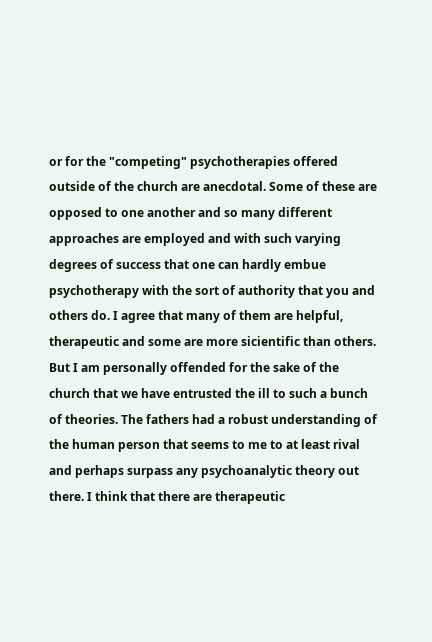or for the "competing" psychotherapies offered outside of the church are anecdotal. Some of these are opposed to one another and so many different approaches are employed and with such varying degrees of success that one can hardly embue psychotherapy with the sort of authority that you and others do. I agree that many of them are helpful, therapeutic and some are more sicientific than others. But I am personally offended for the sake of the church that we have entrusted the ill to such a bunch of theories. The fathers had a robust understanding of the human person that seems to me to at least rival and perhaps surpass any psychoanalytic theory out there. I think that there are therapeutic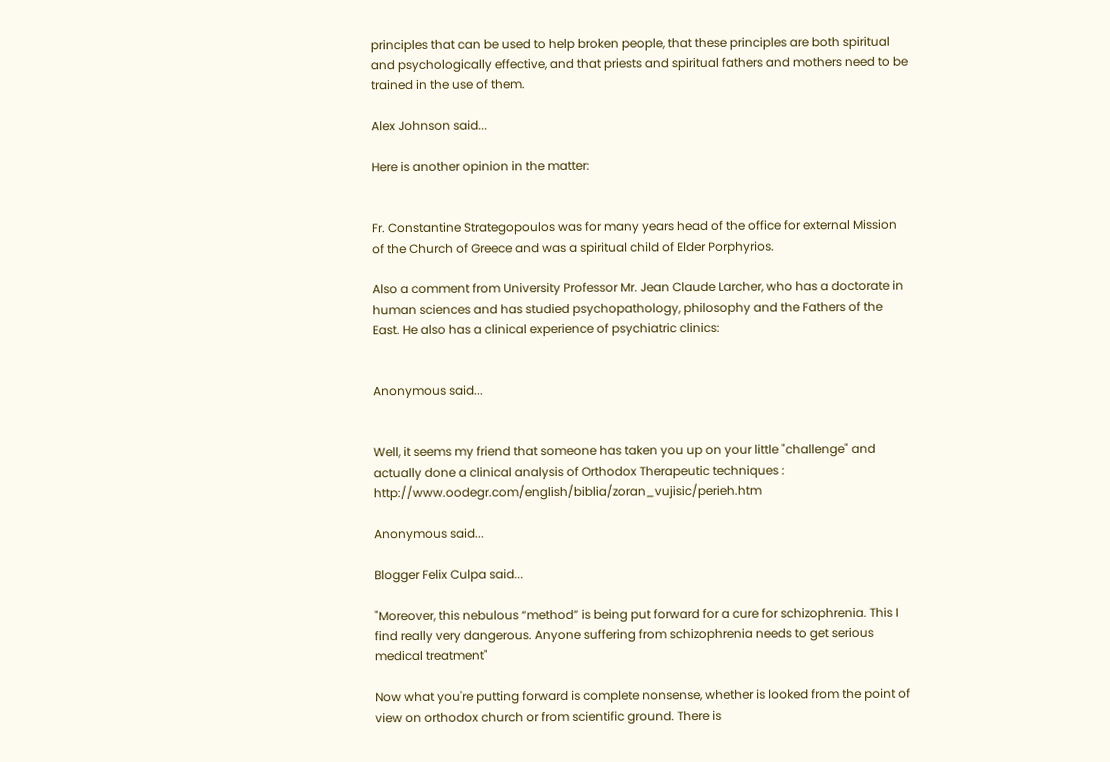principles that can be used to help broken people, that these principles are both spiritual and psychologically effective, and that priests and spiritual fathers and mothers need to be trained in the use of them.

Alex Johnson said...

Here is another opinion in the matter:


Fr. Constantine Strategopoulos was for many years head of the office for external Mission of the Church of Greece and was a spiritual child of Elder Porphyrios.

Also a comment from University Professor Mr. Jean Claude Larcher, who has a doctorate in human sciences and has studied psychopathology, philosophy and the Fathers of the East. He also has a clinical experience of psychiatric clinics:


Anonymous said...


Well, it seems my friend that someone has taken you up on your little "challenge" and actually done a clinical analysis of Orthodox Therapeutic techniques : http://www.oodegr.com/english/biblia/zoran_vujisic/perieh.htm

Anonymous said...

Blogger Felix Culpa said...

"Moreover, this nebulous “method” is being put forward for a cure for schizophrenia. This I find really very dangerous. Anyone suffering from schizophrenia needs to get serious medical treatment"

Now what you're putting forward is complete nonsense, whether is looked from the point of view on orthodox church or from scientific ground. There is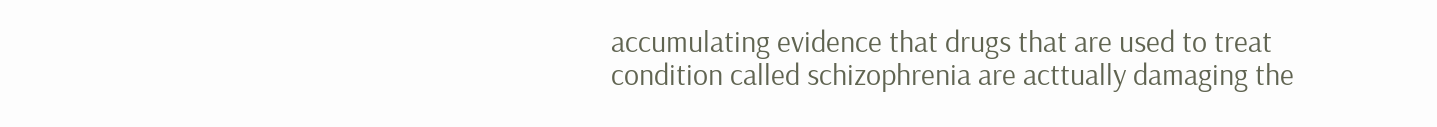accumulating evidence that drugs that are used to treat condition called schizophrenia are acttually damaging the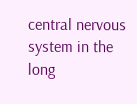central nervous system in the long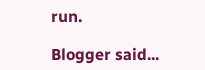run.

Blogger said...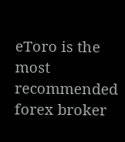eToro is the most recommended forex broker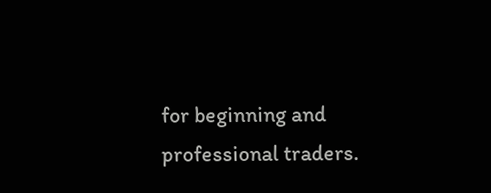for beginning and professional traders.